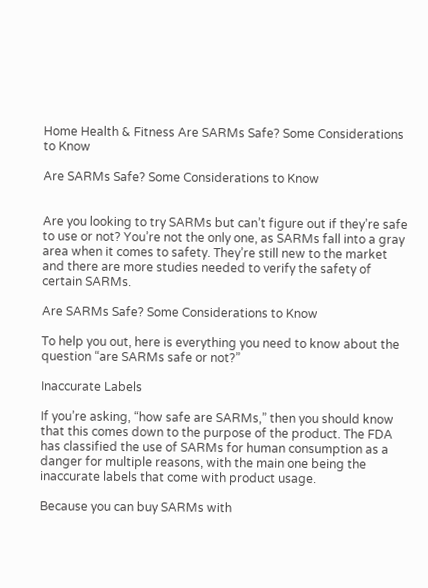Home Health & Fitness Are SARMs Safe? Some Considerations to Know

Are SARMs Safe? Some Considerations to Know


Are you looking to try SARMs but can’t figure out if they’re safe to use or not? You’re not the only one, as SARMs fall into a gray area when it comes to safety. They’re still new to the market and there are more studies needed to verify the safety of certain SARMs.

Are SARMs Safe? Some Considerations to Know

To help you out, here is everything you need to know about the question “are SARMs safe or not?”

Inaccurate Labels

If you’re asking, “how safe are SARMs,” then you should know that this comes down to the purpose of the product. The FDA has classified the use of SARMs for human consumption as a danger for multiple reasons, with the main one being the inaccurate labels that come with product usage.

Because you can buy SARMs with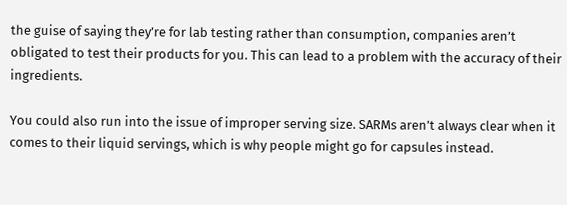the guise of saying they’re for lab testing rather than consumption, companies aren’t obligated to test their products for you. This can lead to a problem with the accuracy of their ingredients.

You could also run into the issue of improper serving size. SARMs aren’t always clear when it comes to their liquid servings, which is why people might go for capsules instead.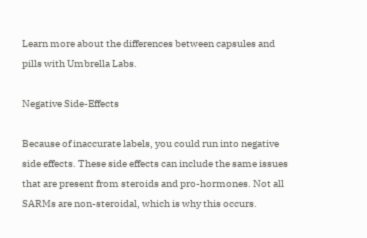Learn more about the differences between capsules and pills with Umbrella Labs.

Negative Side-Effects

Because of inaccurate labels, you could run into negative side effects. These side effects can include the same issues that are present from steroids and pro-hormones. Not all SARMs are non-steroidal, which is why this occurs.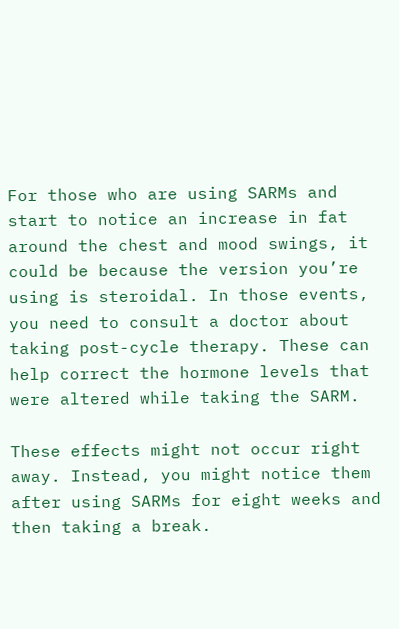For those who are using SARMs and start to notice an increase in fat around the chest and mood swings, it could be because the version you’re using is steroidal. In those events, you need to consult a doctor about taking post-cycle therapy. These can help correct the hormone levels that were altered while taking the SARM.

These effects might not occur right away. Instead, you might notice them after using SARMs for eight weeks and then taking a break.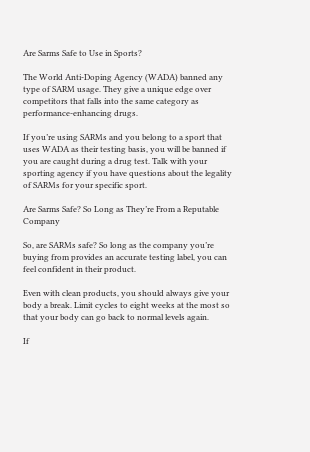Are Sarms Safe to Use in Sports?

The World Anti-Doping Agency (WADA) banned any type of SARM usage. They give a unique edge over competitors that falls into the same category as performance-enhancing drugs.

If you’re using SARMs and you belong to a sport that uses WADA as their testing basis, you will be banned if you are caught during a drug test. Talk with your sporting agency if you have questions about the legality of SARMs for your specific sport.

Are Sarms Safe? So Long as They’re From a Reputable Company

So, are SARMs safe? So long as the company you’re buying from provides an accurate testing label, you can feel confident in their product.

Even with clean products, you should always give your body a break. Limit cycles to eight weeks at the most so that your body can go back to normal levels again.

If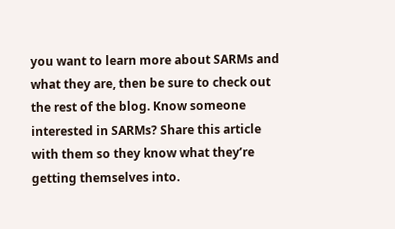you want to learn more about SARMs and what they are, then be sure to check out the rest of the blog. Know someone interested in SARMs? Share this article with them so they know what they’re getting themselves into.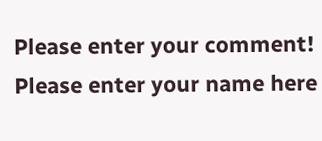Please enter your comment!
Please enter your name here